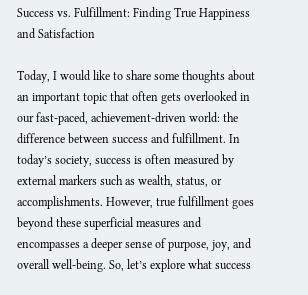Success vs. Fulfillment: Finding True Happiness and Satisfaction

Today, I would like to share some thoughts about an important topic that often gets overlooked in our fast-paced, achievement-driven world: the difference between success and fulfillment. In today’s society, success is often measured by external markers such as wealth, status, or accomplishments. However, true fulfillment goes beyond these superficial measures and encompasses a deeper sense of purpose, joy, and overall well-being. So, let’s explore what success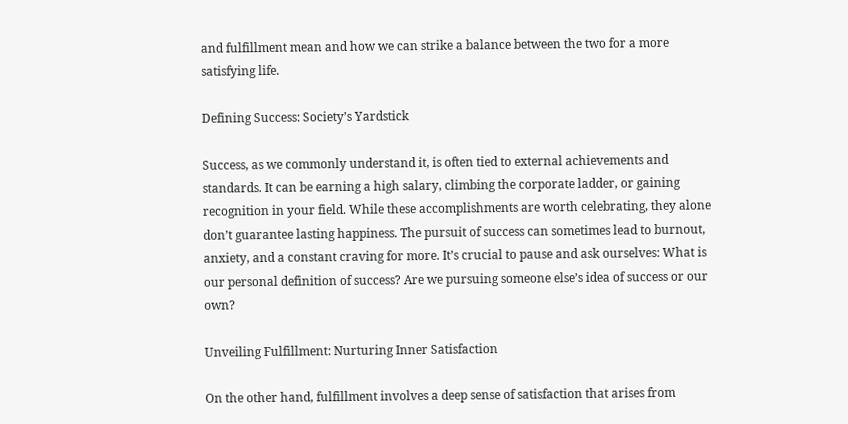and fulfillment mean and how we can strike a balance between the two for a more satisfying life.

Defining Success: Society’s Yardstick

Success, as we commonly understand it, is often tied to external achievements and standards. It can be earning a high salary, climbing the corporate ladder, or gaining recognition in your field. While these accomplishments are worth celebrating, they alone don’t guarantee lasting happiness. The pursuit of success can sometimes lead to burnout, anxiety, and a constant craving for more. It’s crucial to pause and ask ourselves: What is our personal definition of success? Are we pursuing someone else’s idea of success or our own?

Unveiling Fulfillment: Nurturing Inner Satisfaction

On the other hand, fulfillment involves a deep sense of satisfaction that arises from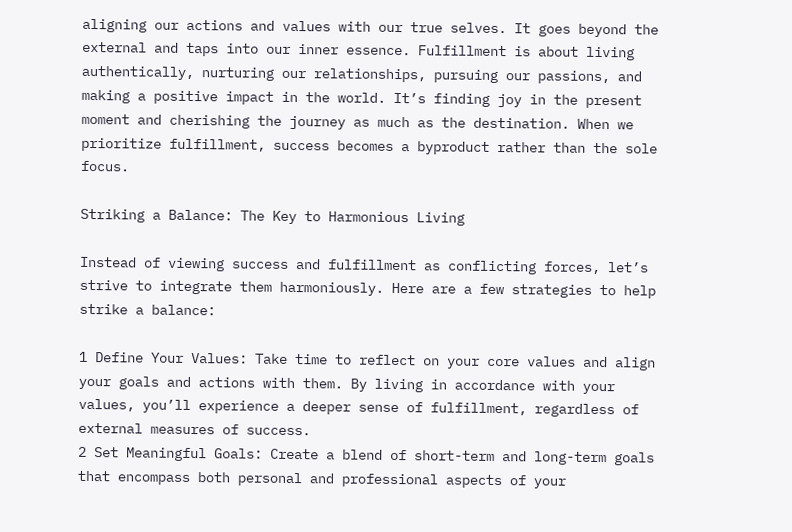aligning our actions and values with our true selves. It goes beyond the external and taps into our inner essence. Fulfillment is about living authentically, nurturing our relationships, pursuing our passions, and making a positive impact in the world. It’s finding joy in the present moment and cherishing the journey as much as the destination. When we prioritize fulfillment, success becomes a byproduct rather than the sole focus.

Striking a Balance: The Key to Harmonious Living

Instead of viewing success and fulfillment as conflicting forces, let’s strive to integrate them harmoniously. Here are a few strategies to help strike a balance:

1 Define Your Values: Take time to reflect on your core values and align your goals and actions with them. By living in accordance with your values, you’ll experience a deeper sense of fulfillment, regardless of external measures of success.
2 Set Meaningful Goals: Create a blend of short-term and long-term goals that encompass both personal and professional aspects of your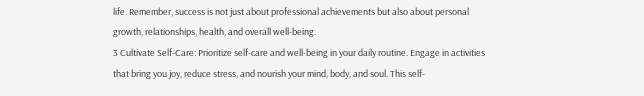life. Remember, success is not just about professional achievements but also about personal growth, relationships, health, and overall well-being.
3 Cultivate Self-Care: Prioritize self-care and well-being in your daily routine. Engage in activities that bring you joy, reduce stress, and nourish your mind, body, and soul. This self-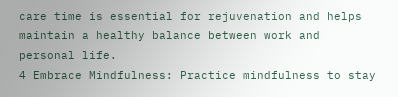care time is essential for rejuvenation and helps maintain a healthy balance between work and personal life.
4 Embrace Mindfulness: Practice mindfulness to stay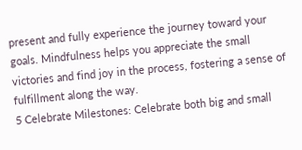present and fully experience the journey toward your goals. Mindfulness helps you appreciate the small victories and find joy in the process, fostering a sense of fulfillment along the way.
5 Celebrate Milestones: Celebrate both big and small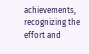achievements, recognizing the effort and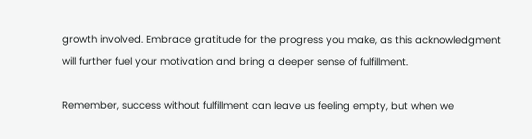growth involved. Embrace gratitude for the progress you make, as this acknowledgment will further fuel your motivation and bring a deeper sense of fulfillment.

Remember, success without fulfillment can leave us feeling empty, but when we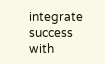integrate success with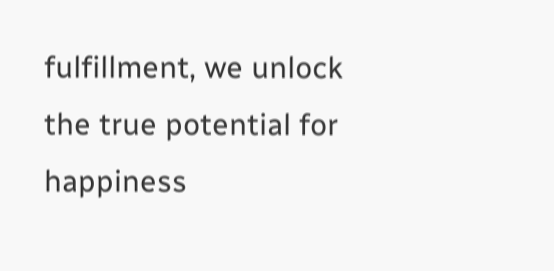fulfillment, we unlock the true potential for happiness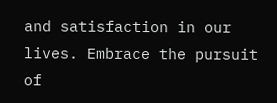and satisfaction in our lives. Embrace the pursuit of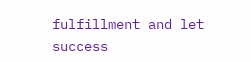fulfillment and let success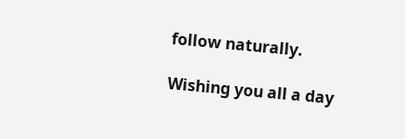follow naturally.

Wishing you all a day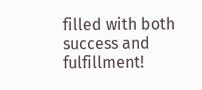filled with both success and fulfillment!